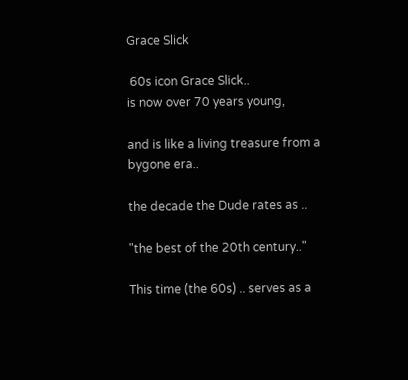Grace Slick

 60s icon Grace Slick..
is now over 70 years young,

and is like a living treasure from a bygone era..

the decade the Dude rates as ..

"the best of the 20th century.."

This time (the 60s) .. serves as a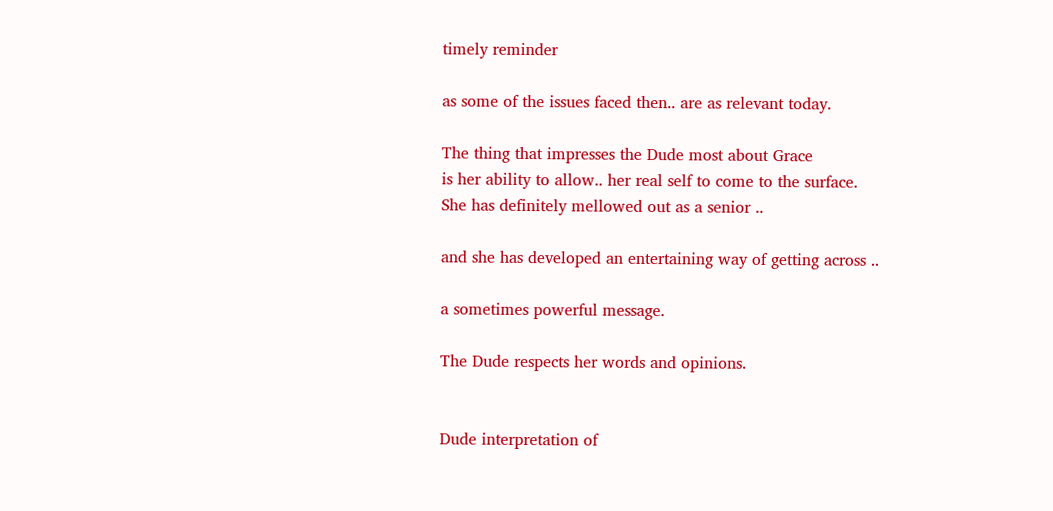timely reminder

as some of the issues faced then.. are as relevant today.

The thing that impresses the Dude most about Grace
is her ability to allow.. her real self to come to the surface.
She has definitely mellowed out as a senior ..

and she has developed an entertaining way of getting across ..

a sometimes powerful message.

The Dude respects her words and opinions.


Dude interpretation of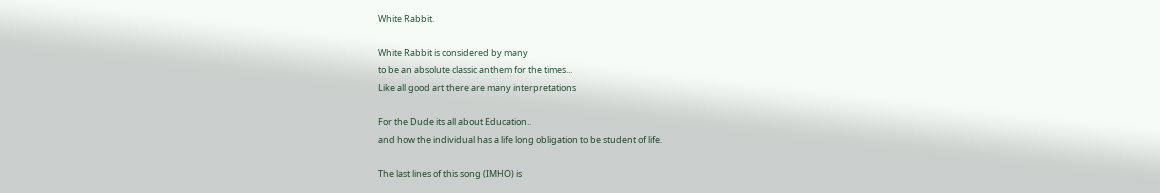White Rabbit.

White Rabbit is considered by many
to be an absolute classic anthem for the times...
Like all good art there are many interpretations

For the Dude its all about Education..
and how the individual has a life long obligation to be student of life.

The last lines of this song (IMHO) is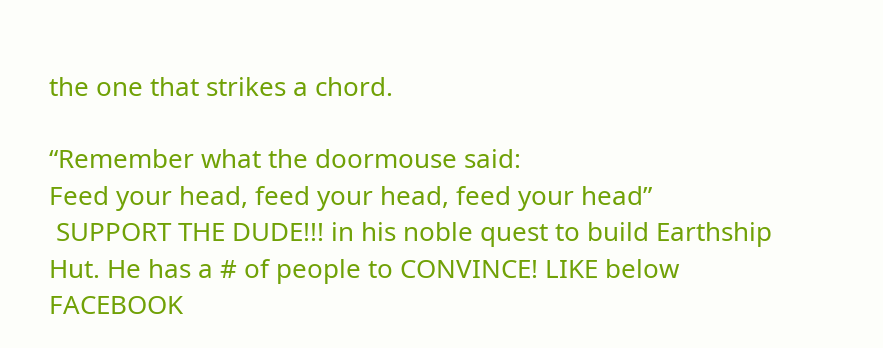the one that strikes a chord.

“Remember what the doormouse said:
Feed your head, feed your head, feed your head”
 SUPPORT THE DUDE!!! in his noble quest to build Earthship Hut. He has a # of people to CONVINCE! LIKE below FACEBOOK